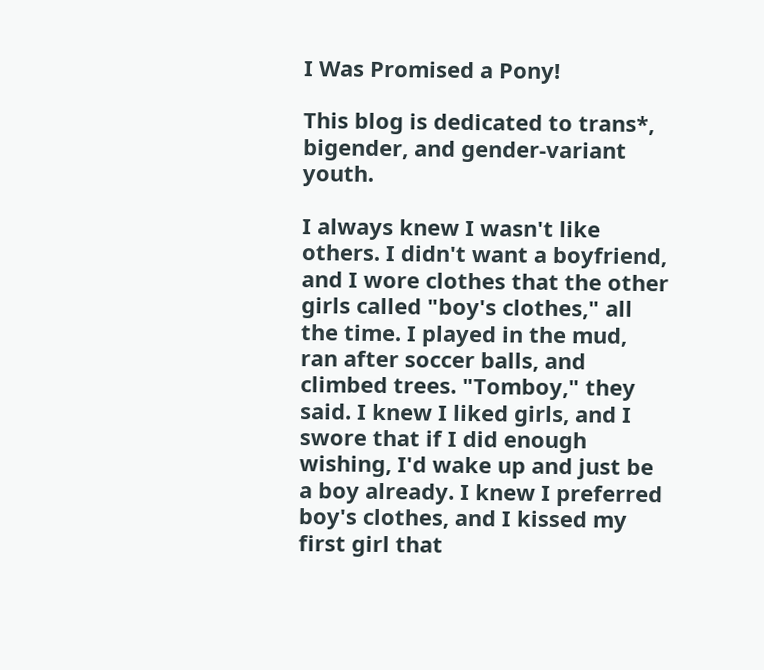I Was Promised a Pony!

This blog is dedicated to trans*, bigender, and gender-variant youth.

I always knew I wasn't like others. I didn't want a boyfriend, and I wore clothes that the other girls called "boy's clothes," all the time. I played in the mud, ran after soccer balls, and climbed trees. "Tomboy," they said. I knew I liked girls, and I swore that if I did enough wishing, I'd wake up and just be a boy already. I knew I preferred boy's clothes, and I kissed my first girl that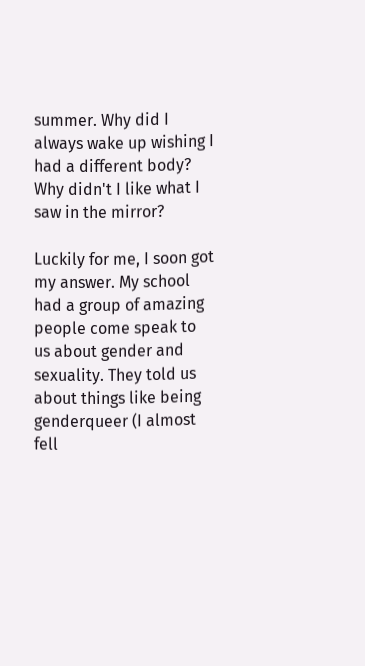summer. Why did I always wake up wishing I had a different body? Why didn't I like what I saw in the mirror?

Luckily for me, I soon got my answer. My school had a group of amazing people come speak to us about gender and sexuality. They told us about things like being genderqueer (I almost fell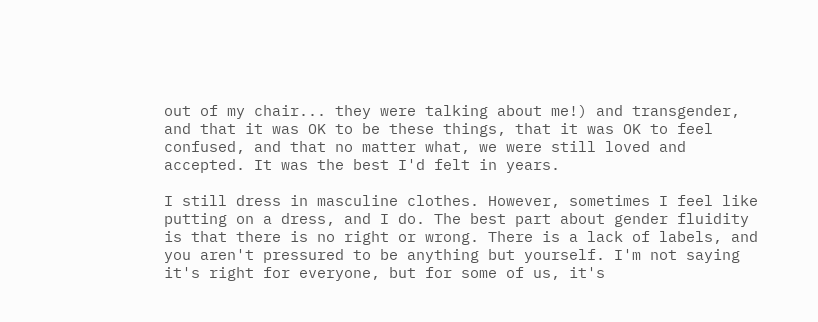out of my chair... they were talking about me!) and transgender, and that it was OK to be these things, that it was OK to feel confused, and that no matter what, we were still loved and accepted. It was the best I'd felt in years.

I still dress in masculine clothes. However, sometimes I feel like putting on a dress, and I do. The best part about gender fluidity is that there is no right or wrong. There is a lack of labels, and you aren't pressured to be anything but yourself. I'm not saying it's right for everyone, but for some of us, it's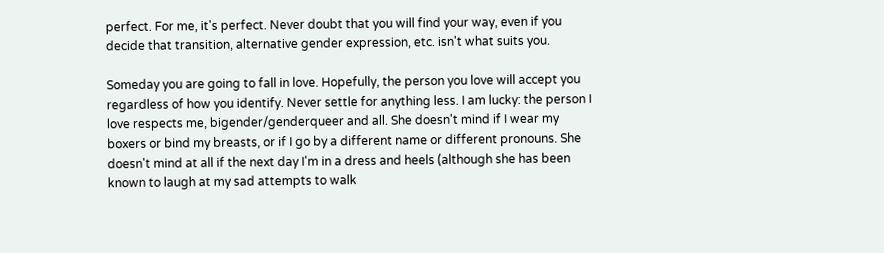perfect. For me, it's perfect. Never doubt that you will find your way, even if you decide that transition, alternative gender expression, etc. isn't what suits you.

Someday you are going to fall in love. Hopefully, the person you love will accept you regardless of how you identify. Never settle for anything less. I am lucky: the person I love respects me, bigender/genderqueer and all. She doesn't mind if I wear my boxers or bind my breasts, or if I go by a different name or different pronouns. She doesn't mind at all if the next day I'm in a dress and heels (although she has been known to laugh at my sad attempts to walk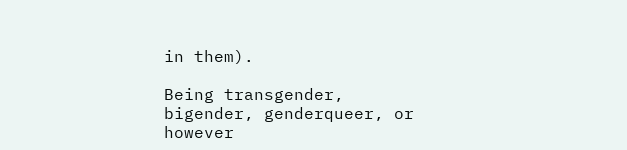in them).

Being transgender, bigender, genderqueer, or however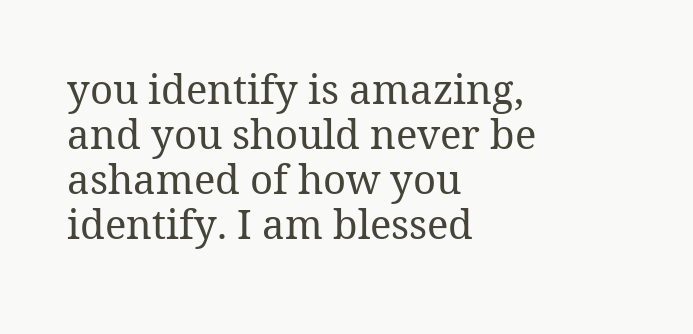you identify is amazing, and you should never be ashamed of how you identify. I am blessed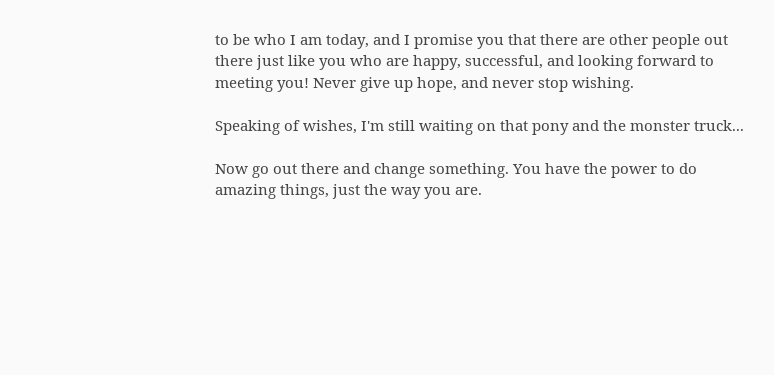to be who I am today, and I promise you that there are other people out there just like you who are happy, successful, and looking forward to meeting you! Never give up hope, and never stop wishing.

Speaking of wishes, I'm still waiting on that pony and the monster truck...

Now go out there and change something. You have the power to do amazing things, just the way you are.